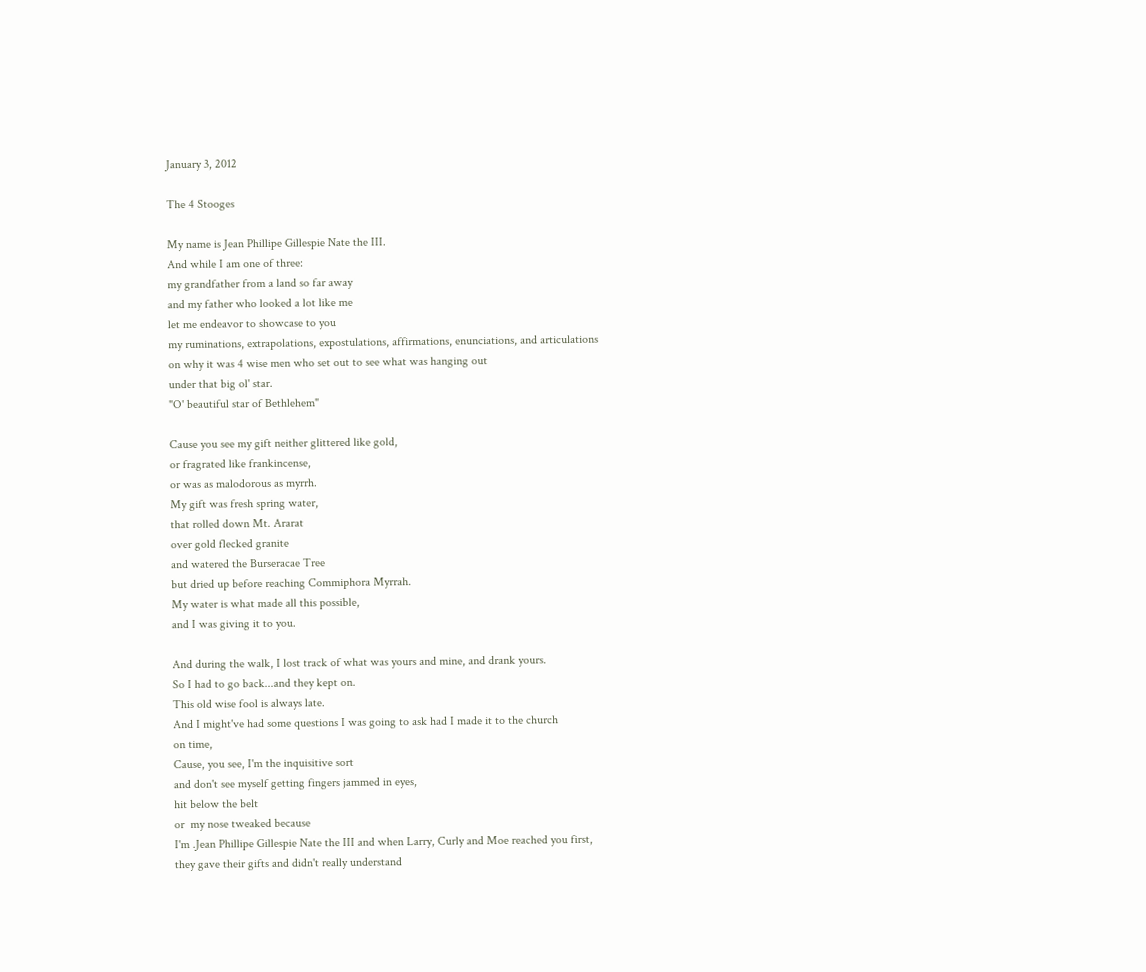January 3, 2012

The 4 Stooges

My name is Jean Phillipe Gillespie Nate the III.
And while I am one of three:
my grandfather from a land so far away
and my father who looked a lot like me
let me endeavor to showcase to you
my ruminations, extrapolations, expostulations, affirmations, enunciations, and articulations
on why it was 4 wise men who set out to see what was hanging out
under that big ol' star.
"O' beautiful star of Bethlehem"

Cause you see my gift neither glittered like gold,
or fragrated like frankincense,
or was as malodorous as myrrh.
My gift was fresh spring water,
that rolled down Mt. Ararat
over gold flecked granite
and watered the Burseracae Tree
but dried up before reaching Commiphora Myrrah.
My water is what made all this possible,
and I was giving it to you.

And during the walk, I lost track of what was yours and mine, and drank yours.
So I had to go back...and they kept on.
This old wise fool is always late.
And I might've had some questions I was going to ask had I made it to the church
on time,
Cause, you see, I'm the inquisitive sort
and don't see myself getting fingers jammed in eyes,
hit below the belt
or  my nose tweaked because
I'm .Jean Phillipe Gillespie Nate the III and when Larry, Curly and Moe reached you first,
they gave their gifts and didn't really understand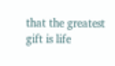that the greatest gift is life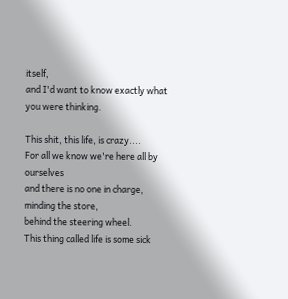itself,
and I'd want to know exactly what you were thinking.

This shit, this life, is crazy....
For all we know we're here all by ourselves
and there is no one in charge,
minding the store,
behind the steering wheel.
This thing called life is some sick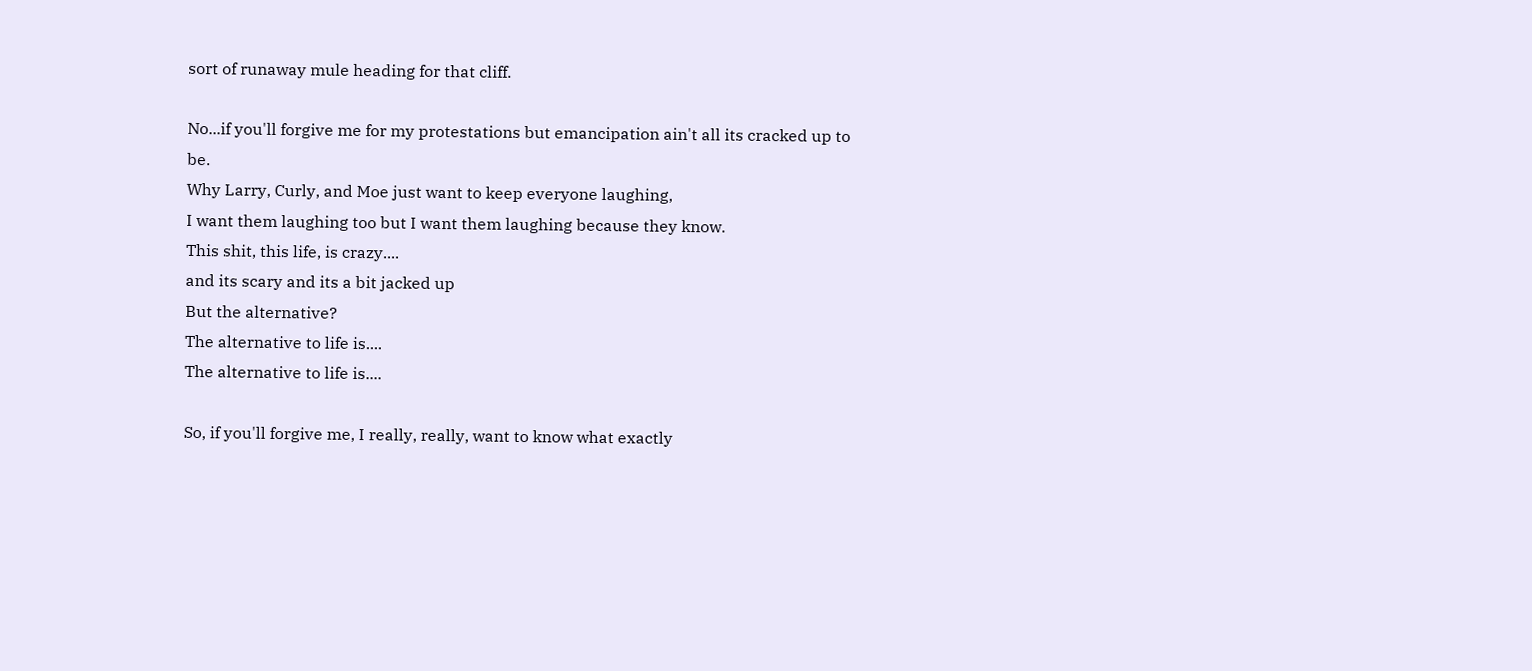sort of runaway mule heading for that cliff.

No...if you'll forgive me for my protestations but emancipation ain't all its cracked up to be.
Why Larry, Curly, and Moe just want to keep everyone laughing,
I want them laughing too but I want them laughing because they know.
This shit, this life, is crazy....
and its scary and its a bit jacked up
But the alternative?
The alternative to life is....
The alternative to life is....

So, if you'll forgive me, I really, really, want to know what exactly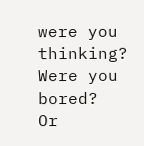were you thinking?
Were you bored?
Or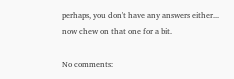perhaps, you don't have any answers either...
now chew on that one for a bit.

No comments: